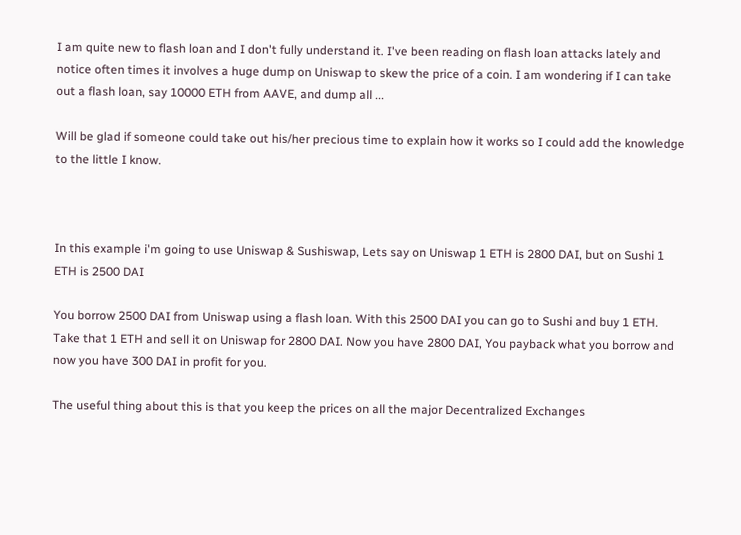I am quite new to flash loan and I don't fully understand it. I've been reading on flash loan attacks lately and notice often times it involves a huge dump on Uniswap to skew the price of a coin. I am wondering if I can take out a flash loan, say 10000 ETH from AAVE, and dump all ...

Will be glad if someone could take out his/her precious time to explain how it works so I could add the knowledge to the little I know.



In this example i'm going to use Uniswap & Sushiswap, Lets say on Uniswap 1 ETH is 2800 DAI, but on Sushi 1 ETH is 2500 DAI

You borrow 2500 DAI from Uniswap using a flash loan. With this 2500 DAI you can go to Sushi and buy 1 ETH. Take that 1 ETH and sell it on Uniswap for 2800 DAI. Now you have 2800 DAI, You payback what you borrow and now you have 300 DAI in profit for you.

The useful thing about this is that you keep the prices on all the major Decentralized Exchanges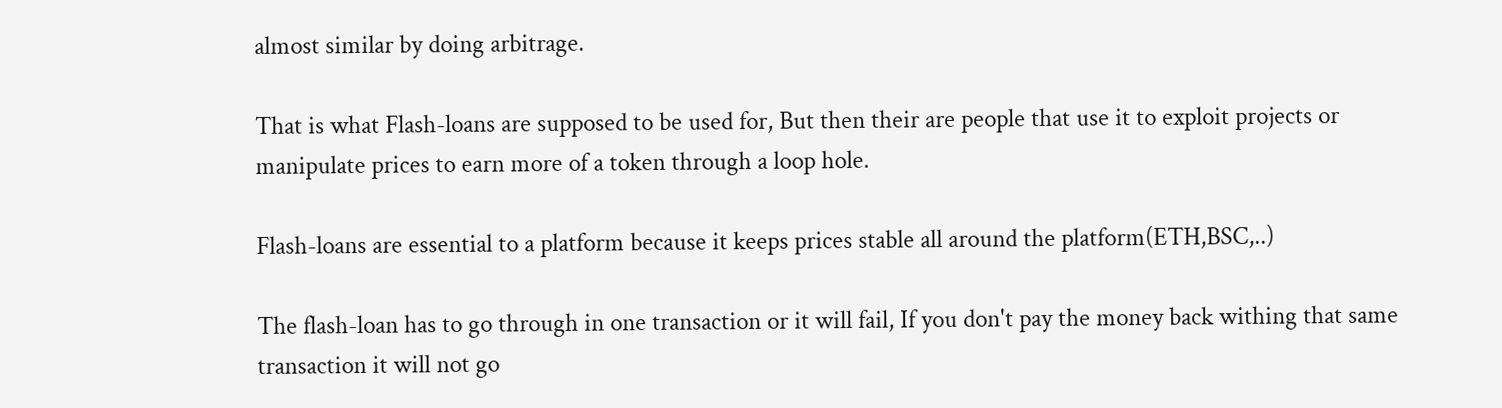almost similar by doing arbitrage.

That is what Flash-loans are supposed to be used for, But then their are people that use it to exploit projects or manipulate prices to earn more of a token through a loop hole.

Flash-loans are essential to a platform because it keeps prices stable all around the platform(ETH,BSC,..)

The flash-loan has to go through in one transaction or it will fail, If you don't pay the money back withing that same transaction it will not go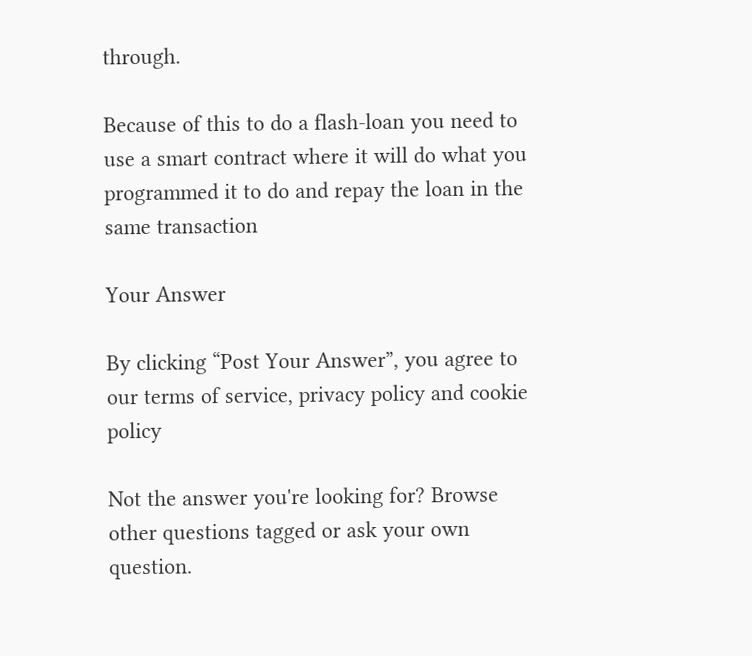through.

Because of this to do a flash-loan you need to use a smart contract where it will do what you programmed it to do and repay the loan in the same transaction

Your Answer

By clicking “Post Your Answer”, you agree to our terms of service, privacy policy and cookie policy

Not the answer you're looking for? Browse other questions tagged or ask your own question.